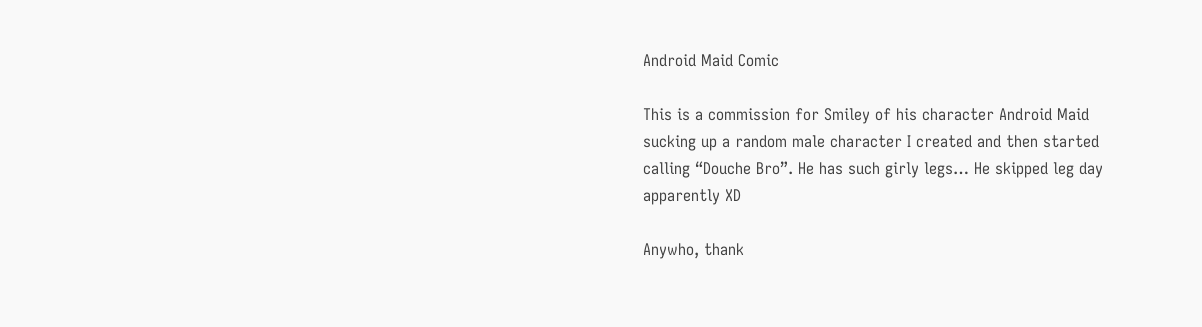Android Maid Comic

This is a commission for Smiley of his character Android Maid sucking up a random male character I created and then started calling “Douche Bro”. He has such girly legs… He skipped leg day apparently XD

Anywho, thank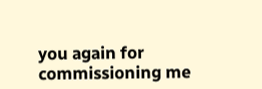you again for commissioning me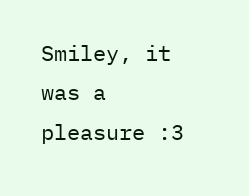Smiley, it was a pleasure :3